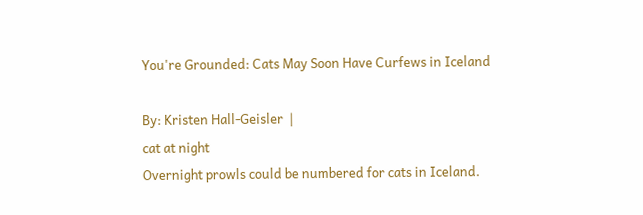You're Grounded: Cats May Soon Have Curfews in Iceland

By: Kristen Hall-Geisler  |
cat at night
Overnight prowls could be numbered for cats in Iceland.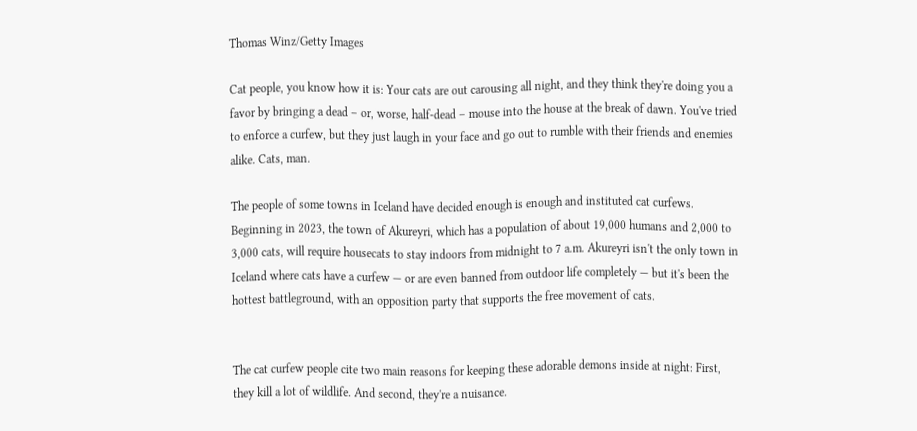Thomas Winz/Getty Images

Cat people, you know how it is: Your cats are out carousing all night, and they think they're doing you a favor by bringing a dead – or, worse, half-dead – mouse into the house at the break of dawn. You've tried to enforce a curfew, but they just laugh in your face and go out to rumble with their friends and enemies alike. Cats, man.

The people of some towns in Iceland have decided enough is enough and instituted cat curfews. Beginning in 2023, the town of Akureyri, which has a population of about 19,000 humans and 2,000 to 3,000 cats, will require housecats to stay indoors from midnight to 7 a.m. Akureyri isn't the only town in Iceland where cats have a curfew — or are even banned from outdoor life completely — but it's been the hottest battleground, with an opposition party that supports the free movement of cats.


The cat curfew people cite two main reasons for keeping these adorable demons inside at night: First, they kill a lot of wildlife. And second, they're a nuisance.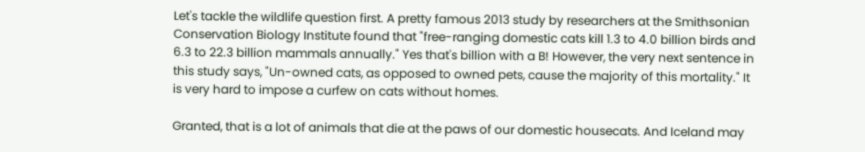Let's tackle the wildlife question first. A pretty famous 2013 study by researchers at the Smithsonian Conservation Biology Institute found that "free-ranging domestic cats kill 1.3 to 4.0 billion birds and 6.3 to 22.3 billion mammals annually." Yes that's billion with a B! However, the very next sentence in this study says, "Un-owned cats, as opposed to owned pets, cause the majority of this mortality." It is very hard to impose a curfew on cats without homes.

Granted, that is a lot of animals that die at the paws of our domestic housecats. And Iceland may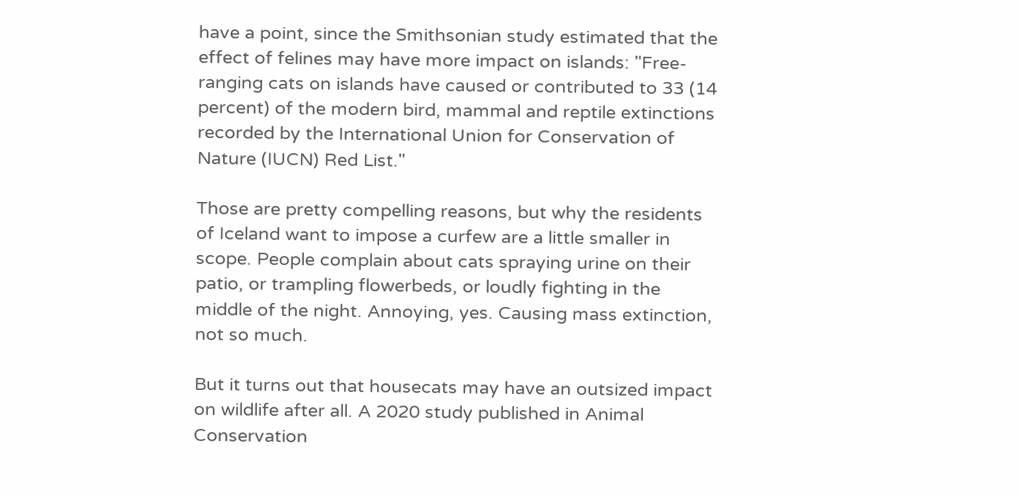have a point, since the Smithsonian study estimated that the effect of felines may have more impact on islands: "Free-ranging cats on islands have caused or contributed to 33 (14 percent) of the modern bird, mammal and reptile extinctions recorded by the International Union for Conservation of Nature (IUCN) Red List."

Those are pretty compelling reasons, but why the residents of Iceland want to impose a curfew are a little smaller in scope. People complain about cats spraying urine on their patio, or trampling flowerbeds, or loudly fighting in the middle of the night. Annoying, yes. Causing mass extinction, not so much.

But it turns out that housecats may have an outsized impact on wildlife after all. A 2020 study published in Animal Conservation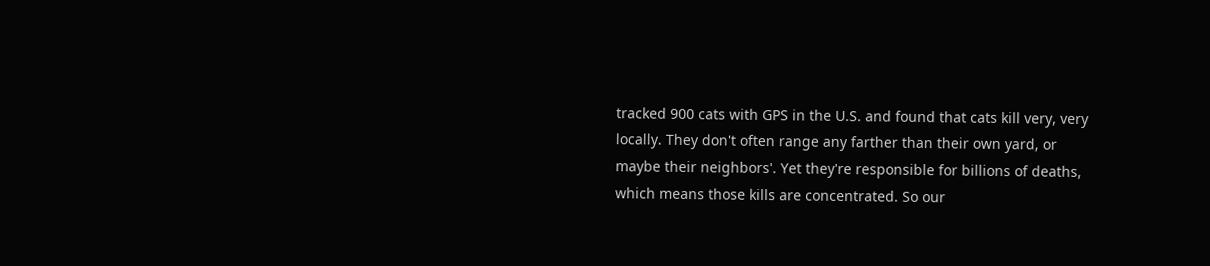tracked 900 cats with GPS in the U.S. and found that cats kill very, very locally. They don't often range any farther than their own yard, or maybe their neighbors'. Yet they're responsible for billions of deaths, which means those kills are concentrated. So our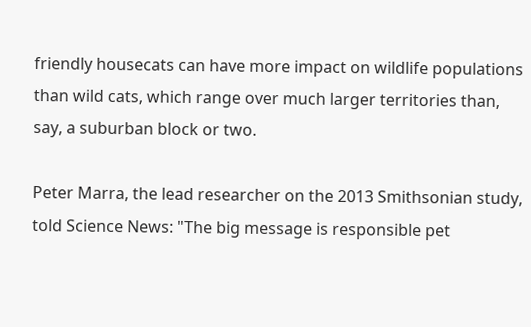friendly housecats can have more impact on wildlife populations than wild cats, which range over much larger territories than, say, a suburban block or two.

Peter Marra, the lead researcher on the 2013 Smithsonian study, told Science News: "The big message is responsible pet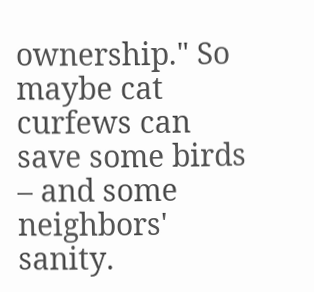ownership." So maybe cat curfews can save some birds – and some neighbors' sanity.